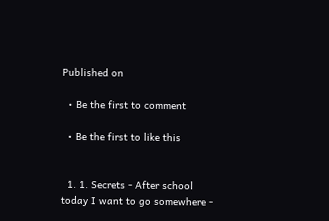Published on

  • Be the first to comment

  • Be the first to like this


  1. 1. Secrets - After school today I want to go somewhere -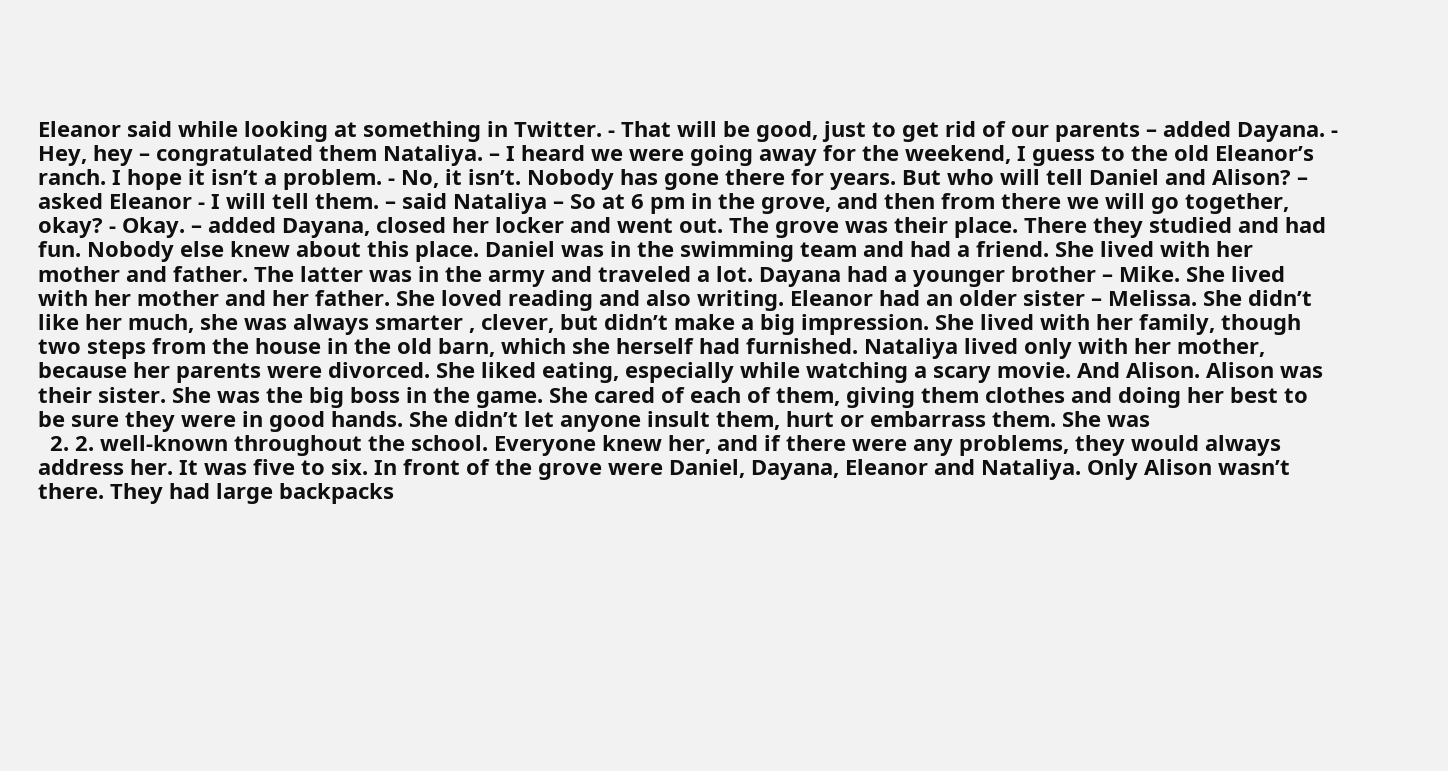Eleanor said while looking at something in Twitter. - That will be good, just to get rid of our parents – added Dayana. - Hey, hey – congratulated them Nataliya. – I heard we were going away for the weekend, I guess to the old Eleanor’s ranch. I hope it isn’t a problem. - No, it isn’t. Nobody has gone there for years. But who will tell Daniel and Alison? – asked Eleanor - I will tell them. – said Nataliya – So at 6 pm in the grove, and then from there we will go together, okay? - Okay. – added Dayana, closed her locker and went out. The grove was their place. There they studied and had fun. Nobody else knew about this place. Daniel was in the swimming team and had a friend. She lived with her mother and father. The latter was in the army and traveled a lot. Dayana had a younger brother – Mike. She lived with her mother and her father. She loved reading and also writing. Eleanor had an older sister – Melissa. She didn’t like her much, she was always smarter , clever, but didn’t make a big impression. She lived with her family, though two steps from the house in the old barn, which she herself had furnished. Nataliya lived only with her mother, because her parents were divorced. She liked eating, especially while watching a scary movie. And Alison. Alison was their sister. She was the big boss in the game. She cared of each of them, giving them clothes and doing her best to be sure they were in good hands. She didn’t let anyone insult them, hurt or embarrass them. She was
  2. 2. well-known throughout the school. Everyone knew her, and if there were any problems, they would always address her. It was five to six. In front of the grove were Daniel, Dayana, Eleanor and Nataliya. Only Alison wasn’t there. They had large backpacks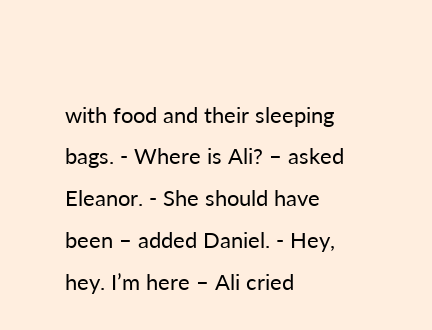with food and their sleeping bags. - Where is Ali? – asked Eleanor. - She should have been – added Daniel. - Hey, hey. I’m here – Ali cried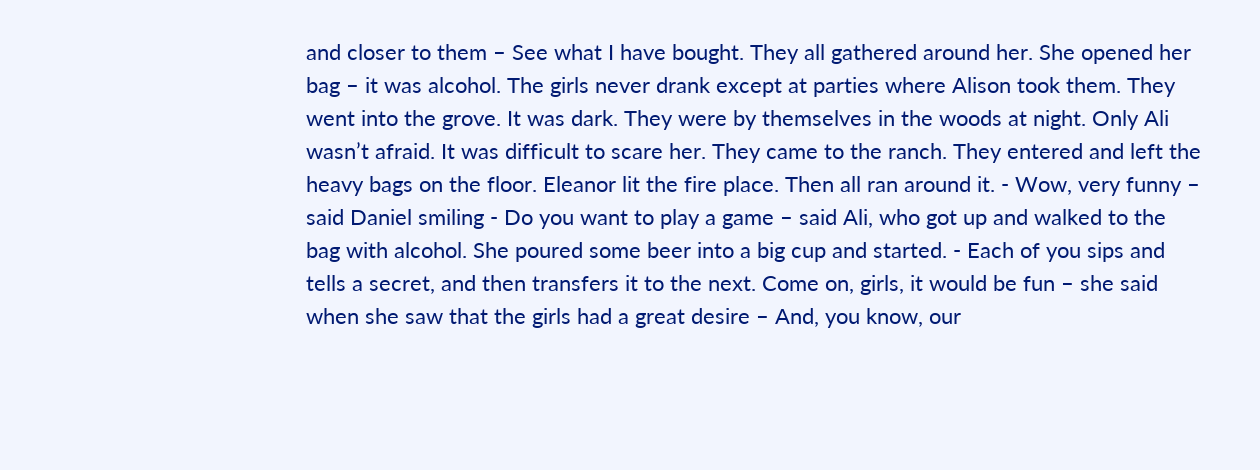and closer to them – See what I have bought. They all gathered around her. She opened her bag – it was alcohol. The girls never drank except at parties where Alison took them. They went into the grove. It was dark. They were by themselves in the woods at night. Only Ali wasn’t afraid. It was difficult to scare her. They came to the ranch. They entered and left the heavy bags on the floor. Eleanor lit the fire place. Then all ran around it. - Wow, very funny – said Daniel smiling - Do you want to play a game – said Ali, who got up and walked to the bag with alcohol. She poured some beer into a big cup and started. - Each of you sips and tells a secret, and then transfers it to the next. Come on, girls, it would be fun – she said when she saw that the girls had a great desire – And, you know, our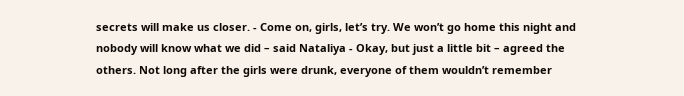secrets will make us closer. - Come on, girls, let’s try. We won’t go home this night and nobody will know what we did – said Nataliya - Okay, but just a little bit – agreed the others. Not long after the girls were drunk, everyone of them wouldn’t remember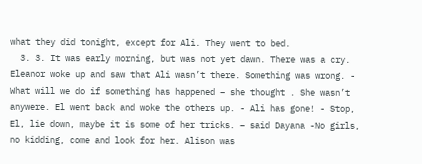what they did tonight, except for Ali. They went to bed.
  3. 3. It was early morning, but was not yet dawn. There was a cry. Eleanor woke up and saw that Ali wasn’t there. Something was wrong. - What will we do if something has happened – she thought . She wasn’t anywere. El went back and woke the others up. - Ali has gone! - Stop, El, lie down, maybe it is some of her tricks. – said Dayana -No girls, no kidding, come and look for her. Alison was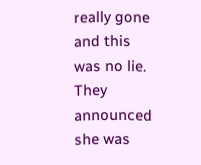really gone and this was no lie. They announced she was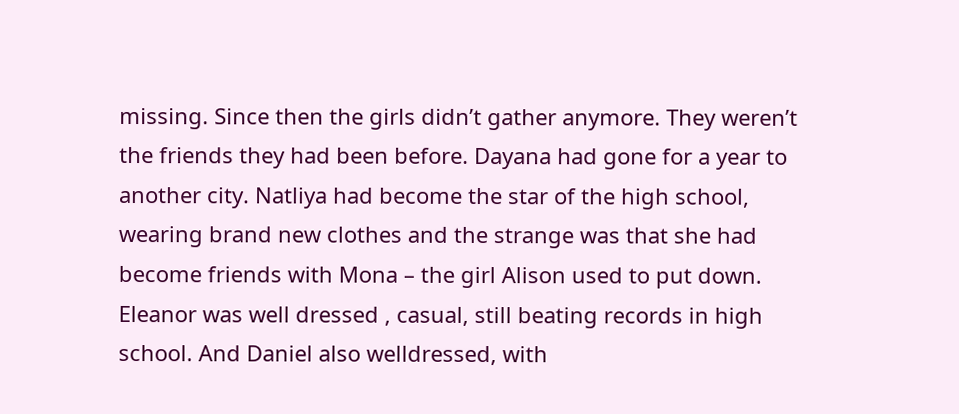missing. Since then the girls didn’t gather anymore. They weren’t the friends they had been before. Dayana had gone for a year to another city. Natliya had become the star of the high school, wearing brand new clothes and the strange was that she had become friends with Mona – the girl Alison used to put down. Eleanor was well dressed , casual, still beating records in high school. And Daniel also welldressed, with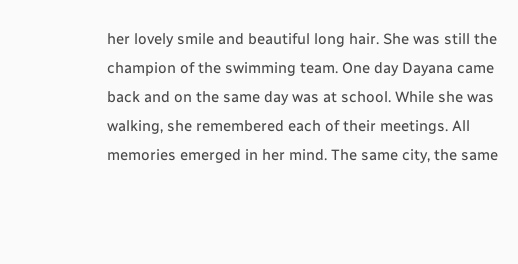her lovely smile and beautiful long hair. She was still the champion of the swimming team. One day Dayana came back and on the same day was at school. While she was walking, she remembered each of their meetings. All memories emerged in her mind. The same city, the same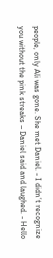people, only Ali was gone. She met Daniel. - I didn’t recognize you without the pink streaks – Daniel said and laughed. - Hello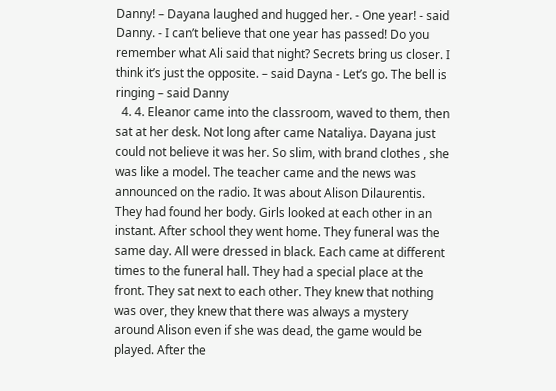Danny! – Dayana laughed and hugged her. - One year! - said Danny. - I can’t believe that one year has passed! Do you remember what Ali said that night? Secrets bring us closer. I think it’s just the opposite. – said Dayna - Let’s go. The bell is ringing – said Danny
  4. 4. Eleanor came into the classroom, waved to them, then sat at her desk. Not long after came Nataliya. Dayana just could not believe it was her. So slim, with brand clothes , she was like a model. The teacher came and the news was announced on the radio. It was about Alison Dilaurentis. They had found her body. Girls looked at each other in an instant. After school they went home. They funeral was the same day. All were dressed in black. Each came at different times to the funeral hall. They had a special place at the front. They sat next to each other. They knew that nothing was over, they knew that there was always a mystery around Alison even if she was dead, the game would be played. After the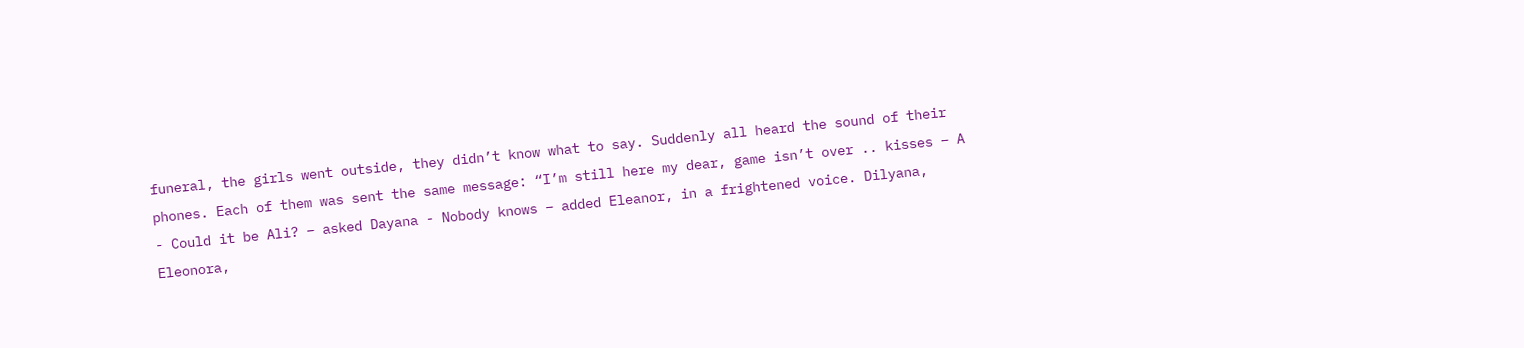funeral, the girls went outside, they didn’t know what to say. Suddenly all heard the sound of their phones. Each of them was sent the same message: “I’m still here my dear, game isn’t over .. kisses – A - Could it be Ali? – asked Dayana - Nobody knows – added Eleanor, in a frightened voice. Dilyana, Eleonora,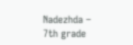Nadezhda – 7th grade